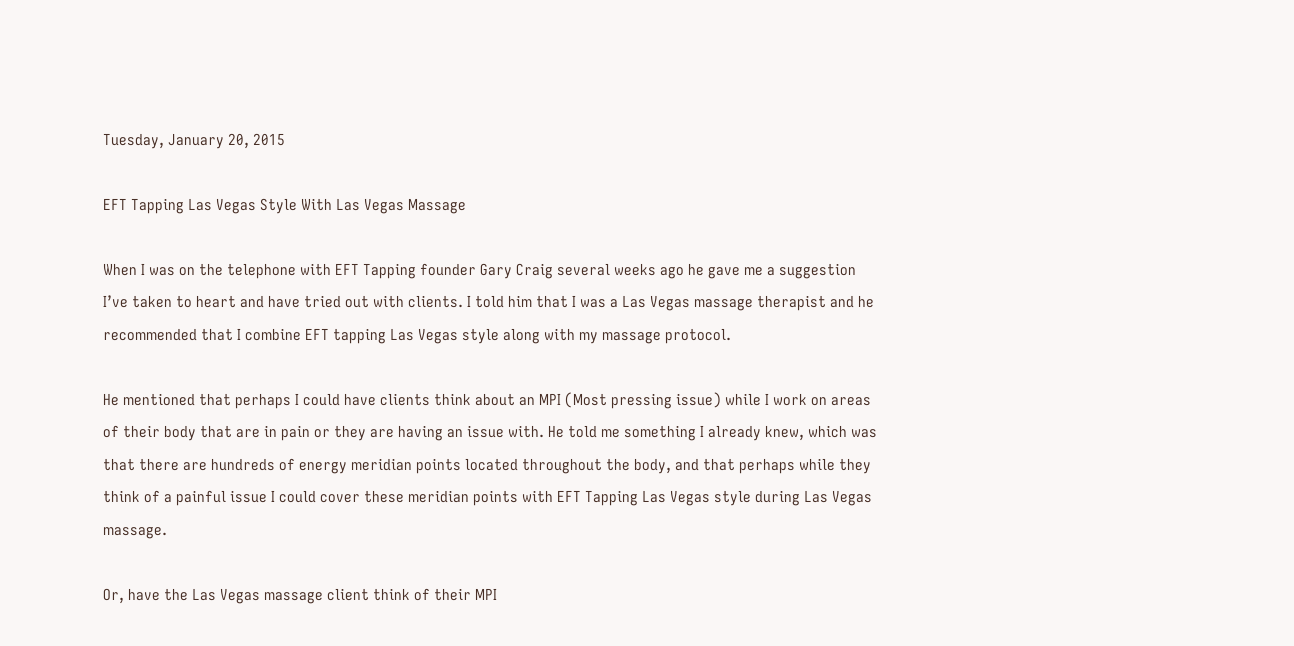Tuesday, January 20, 2015

EFT Tapping Las Vegas Style With Las Vegas Massage

When I was on the telephone with EFT Tapping founder Gary Craig several weeks ago he gave me a suggestion I’ve taken to heart and have tried out with clients. I told him that I was a Las Vegas massage therapist and he recommended that I combine EFT tapping Las Vegas style along with my massage protocol.

He mentioned that perhaps I could have clients think about an MPI (Most pressing issue) while I work on areas of their body that are in pain or they are having an issue with. He told me something I already knew, which was that there are hundreds of energy meridian points located throughout the body, and that perhaps while they think of a painful issue I could cover these meridian points with EFT Tapping Las Vegas style during Las Vegas massage.

Or, have the Las Vegas massage client think of their MPI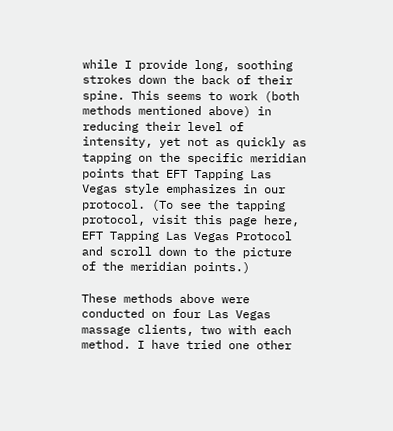while I provide long, soothing strokes down the back of their spine. This seems to work (both methods mentioned above) in reducing their level of intensity, yet not as quickly as tapping on the specific meridian points that EFT Tapping Las Vegas style emphasizes in our protocol. (To see the tapping protocol, visit this page here, EFT Tapping Las Vegas Protocol and scroll down to the picture of the meridian points.)

These methods above were conducted on four Las Vegas massage clients, two with each method. I have tried one other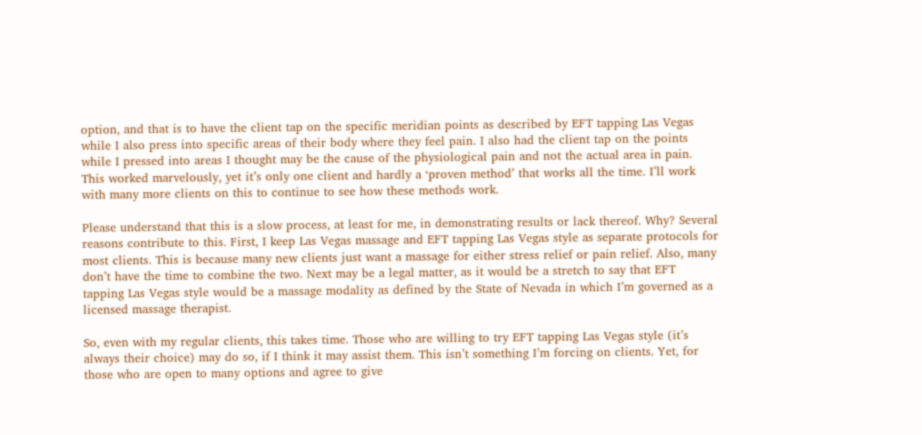option, and that is to have the client tap on the specific meridian points as described by EFT tapping Las Vegas while I also press into specific areas of their body where they feel pain. I also had the client tap on the points while I pressed into areas I thought may be the cause of the physiological pain and not the actual area in pain. This worked marvelously, yet it’s only one client and hardly a ‘proven method’ that works all the time. I’ll work with many more clients on this to continue to see how these methods work.

Please understand that this is a slow process, at least for me, in demonstrating results or lack thereof. Why? Several reasons contribute to this. First, I keep Las Vegas massage and EFT tapping Las Vegas style as separate protocols for most clients. This is because many new clients just want a massage for either stress relief or pain relief. Also, many don’t have the time to combine the two. Next may be a legal matter, as it would be a stretch to say that EFT tapping Las Vegas style would be a massage modality as defined by the State of Nevada in which I’m governed as a licensed massage therapist.

So, even with my regular clients, this takes time. Those who are willing to try EFT tapping Las Vegas style (it’s always their choice) may do so, if I think it may assist them. This isn’t something I’m forcing on clients. Yet, for those who are open to many options and agree to give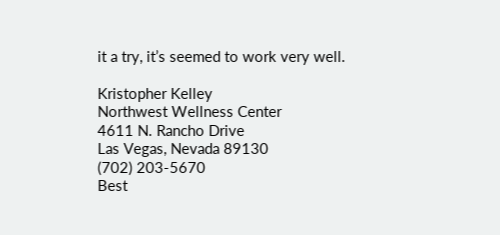it a try, it’s seemed to work very well.

Kristopher Kelley
Northwest Wellness Center
4611 N. Rancho Drive
Las Vegas, Nevada 89130
(702) 203-5670
Best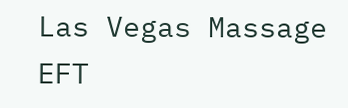Las Vegas Massage
EFT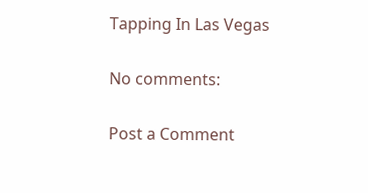Tapping In Las Vegas

No comments:

Post a Comment